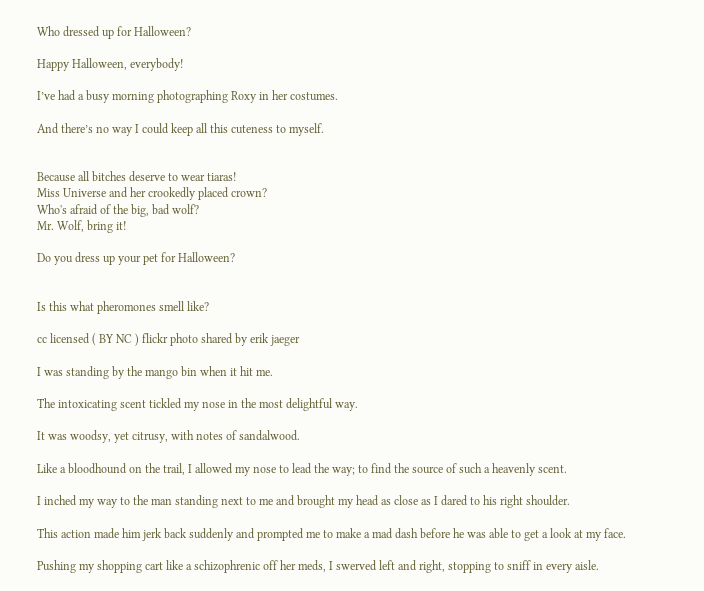Who dressed up for Halloween?

Happy Halloween, everybody!

I’ve had a busy morning photographing Roxy in her costumes.

And there’s no way I could keep all this cuteness to myself.


Because all bitches deserve to wear tiaras!
Miss Universe and her crookedly placed crown?
Who's afraid of the big, bad wolf?
Mr. Wolf, bring it!

Do you dress up your pet for Halloween?


Is this what pheromones smell like?

cc licensed ( BY NC ) flickr photo shared by erik jaeger

I was standing by the mango bin when it hit me.

The intoxicating scent tickled my nose in the most delightful way.

It was woodsy, yet citrusy, with notes of sandalwood.

Like a bloodhound on the trail, I allowed my nose to lead the way; to find the source of such a heavenly scent.

I inched my way to the man standing next to me and brought my head as close as I dared to his right shoulder.

This action made him jerk back suddenly and prompted me to make a mad dash before he was able to get a look at my face.

Pushing my shopping cart like a schizophrenic off her meds, I swerved left and right, stopping to sniff in every aisle.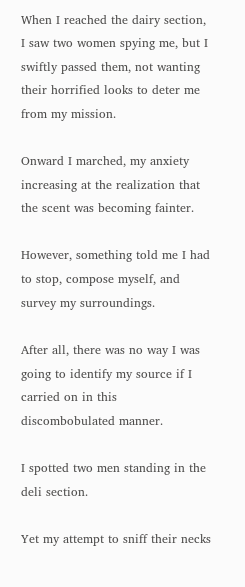When I reached the dairy section, I saw two women spying me, but I swiftly passed them, not wanting their horrified looks to deter me from my mission.

Onward I marched, my anxiety increasing at the realization that the scent was becoming fainter.

However, something told me I had to stop, compose myself, and survey my surroundings.

After all, there was no way I was going to identify my source if I carried on in this discombobulated manner.

I spotted two men standing in the deli section.

Yet my attempt to sniff their necks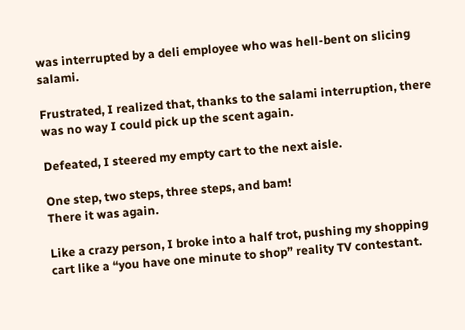was interrupted by a deli employee who was hell-bent on slicing salami.

Frustrated, I realized that, thanks to the salami interruption, there was no way I could pick up the scent again.

Defeated, I steered my empty cart to the next aisle.

One step, two steps, three steps, and bam!
There it was again.

Like a crazy person, I broke into a half trot, pushing my shopping cart like a “you have one minute to shop” reality TV contestant.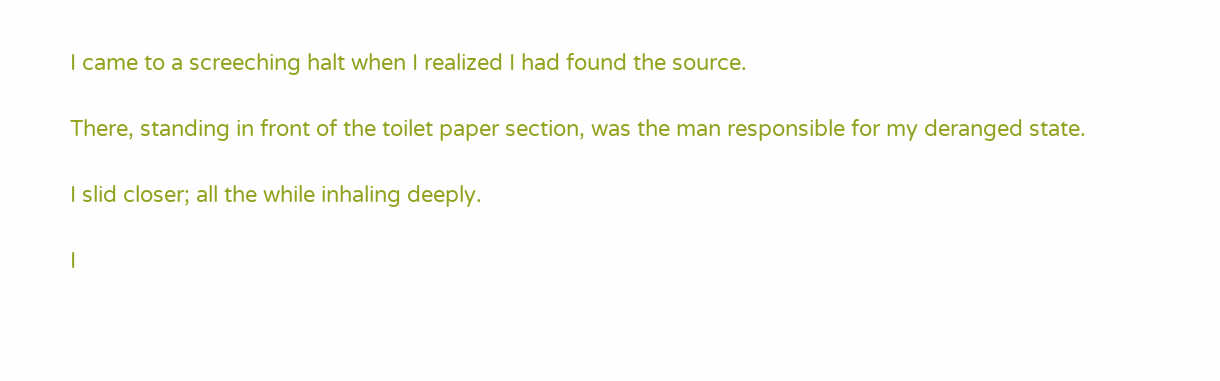I came to a screeching halt when I realized I had found the source.

There, standing in front of the toilet paper section, was the man responsible for my deranged state.

I slid closer; all the while inhaling deeply.

I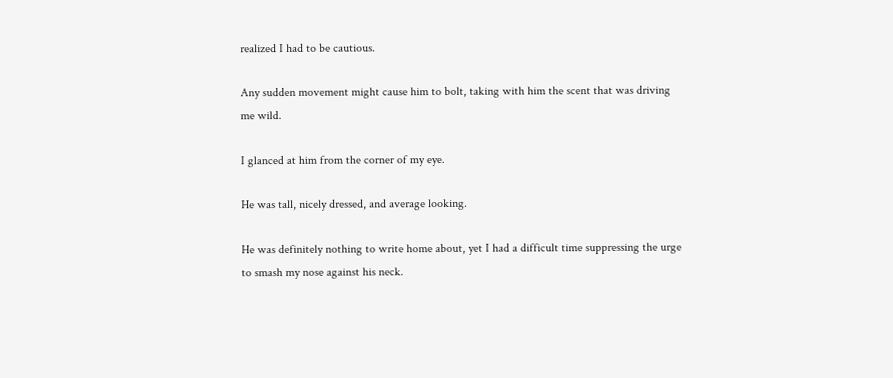realized I had to be cautious.

Any sudden movement might cause him to bolt, taking with him the scent that was driving me wild.

I glanced at him from the corner of my eye.

He was tall, nicely dressed, and average looking.

He was definitely nothing to write home about, yet I had a difficult time suppressing the urge to smash my nose against his neck.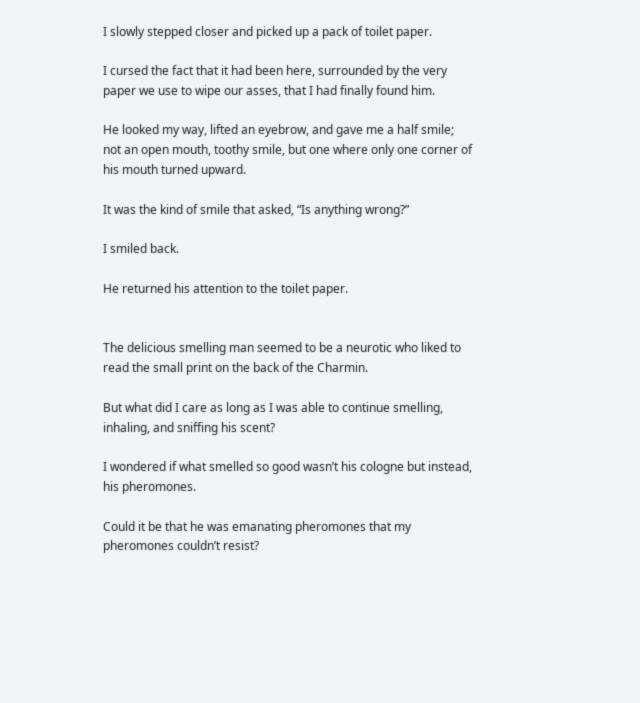I slowly stepped closer and picked up a pack of toilet paper.

I cursed the fact that it had been here, surrounded by the very paper we use to wipe our asses, that I had finally found him.

He looked my way, lifted an eyebrow, and gave me a half smile; not an open mouth, toothy smile, but one where only one corner of his mouth turned upward.

It was the kind of smile that asked, “Is anything wrong?”

I smiled back.

He returned his attention to the toilet paper.


The delicious smelling man seemed to be a neurotic who liked to read the small print on the back of the Charmin.

But what did I care as long as I was able to continue smelling, inhaling, and sniffing his scent?

I wondered if what smelled so good wasn’t his cologne but instead, his pheromones.

Could it be that he was emanating pheromones that my pheromones couldn’t resist?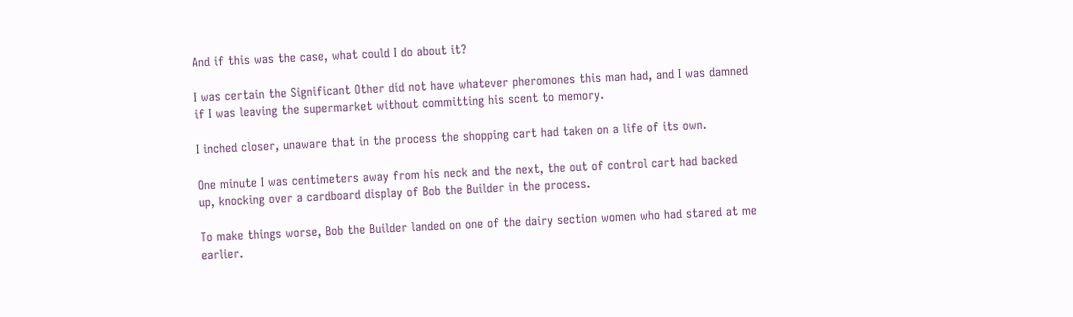And if this was the case, what could I do about it?

I was certain the Significant Other did not have whatever pheromones this man had, and I was damned if I was leaving the supermarket without committing his scent to memory.

I inched closer, unaware that in the process the shopping cart had taken on a life of its own.

One minute I was centimeters away from his neck and the next, the out of control cart had backed up, knocking over a cardboard display of Bob the Builder in the process.

To make things worse, Bob the Builder landed on one of the dairy section women who had stared at me earlier.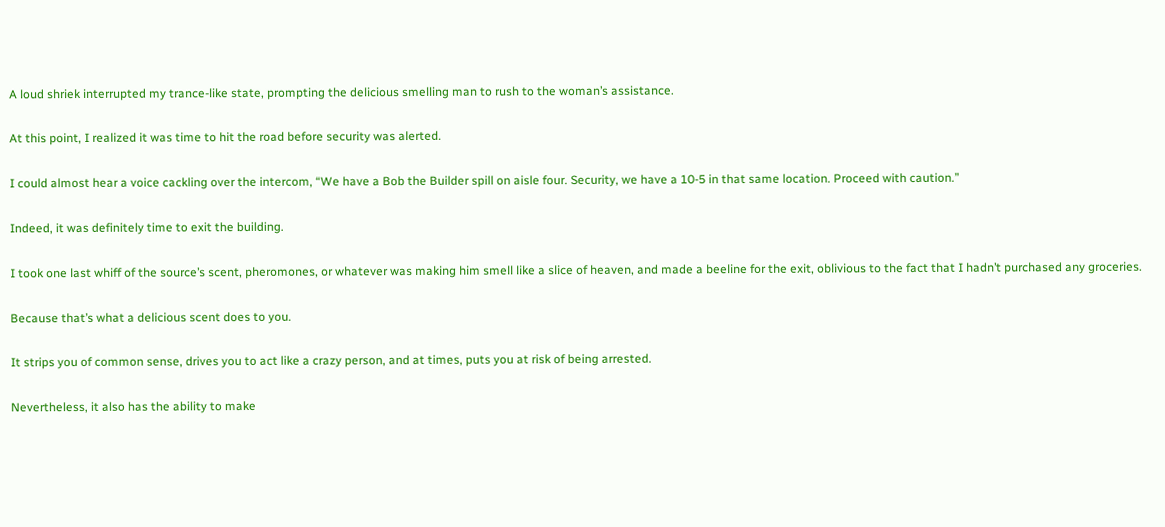A loud shriek interrupted my trance-like state, prompting the delicious smelling man to rush to the woman’s assistance.

At this point, I realized it was time to hit the road before security was alerted.

I could almost hear a voice cackling over the intercom, “We have a Bob the Builder spill on aisle four. Security, we have a 10-5 in that same location. Proceed with caution.”

Indeed, it was definitely time to exit the building.

I took one last whiff of the source’s scent, pheromones, or whatever was making him smell like a slice of heaven, and made a beeline for the exit, oblivious to the fact that I hadn’t purchased any groceries.

Because that’s what a delicious scent does to you.

It strips you of common sense, drives you to act like a crazy person, and at times, puts you at risk of being arrested.

Nevertheless, it also has the ability to make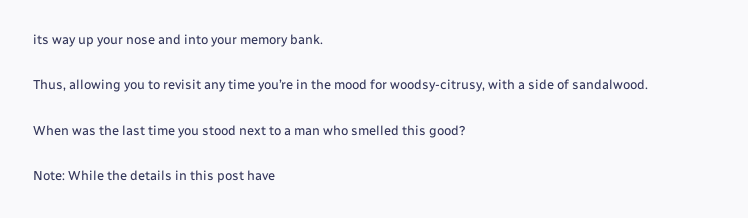its way up your nose and into your memory bank.

Thus, allowing you to revisit any time you’re in the mood for woodsy-citrusy, with a side of sandalwood.

When was the last time you stood next to a man who smelled this good?

Note: While the details in this post have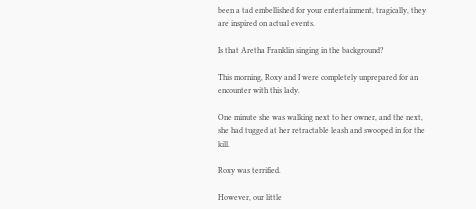been a tad embellished for your entertainment, tragically, they are inspired on actual events.

Is that Aretha Franklin singing in the background?

This morning, Roxy and I were completely unprepared for an encounter with this lady.

One minute she was walking next to her owner, and the next, she had tugged at her retractable leash and swooped in for the kill.

Roxy was terrified.

However, our little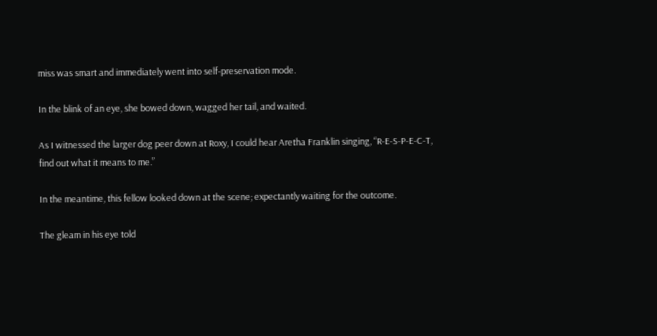miss was smart and immediately went into self-preservation mode.

In the blink of an eye, she bowed down, wagged her tail, and waited.

As I witnessed the larger dog peer down at Roxy, I could hear Aretha Franklin singing, “R-E-S-P-E-C-T, find out what it means to me.”

In the meantime, this fellow looked down at the scene; expectantly waiting for the outcome.

The gleam in his eye told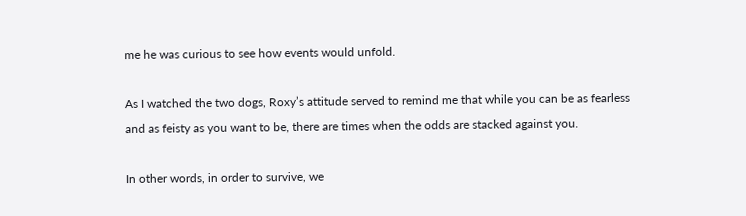me he was curious to see how events would unfold.

As I watched the two dogs, Roxy’s attitude served to remind me that while you can be as fearless and as feisty as you want to be, there are times when the odds are stacked against you.

In other words, in order to survive, we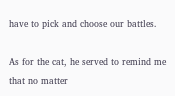have to pick and choose our battles.

As for the cat, he served to remind me that no matter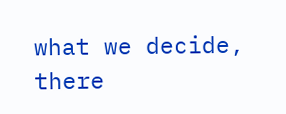what we decide, there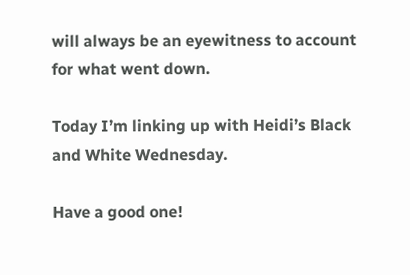will always be an eyewitness to account for what went down.

Today I’m linking up with Heidi’s Black and White Wednesday.

Have a good one!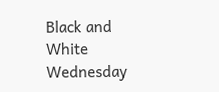Black and White Wednesday